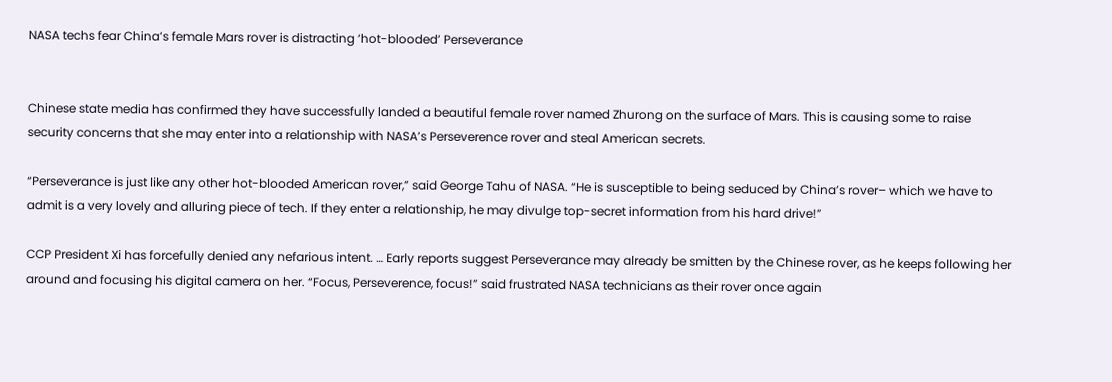NASA techs fear China’s female Mars rover is distracting ‘hot-blooded’ Perseverance


Chinese state media has confirmed they have successfully landed a beautiful female rover named Zhurong on the surface of Mars. This is causing some to raise security concerns that she may enter into a relationship with NASA’s Perseverence rover and steal American secrets.

“Perseverance is just like any other hot-blooded American rover,” said George Tahu of NASA. “He is susceptible to being seduced by China’s rover– which we have to admit is a very lovely and alluring piece of tech. If they enter a relationship, he may divulge top-secret information from his hard drive!”

CCP President Xi has forcefully denied any nefarious intent. … Early reports suggest Perseverance may already be smitten by the Chinese rover, as he keeps following her around and focusing his digital camera on her. “Focus, Perseverence, focus!” said frustrated NASA technicians as their rover once again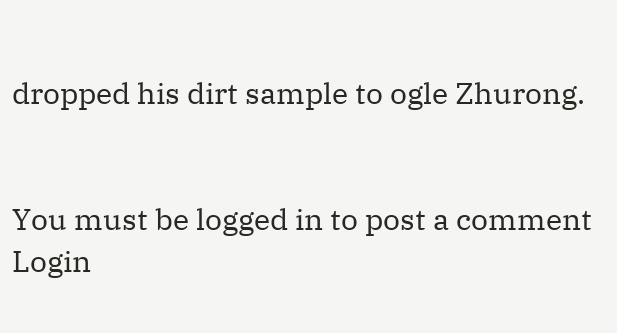dropped his dirt sample to ogle Zhurong.


You must be logged in to post a comment Login